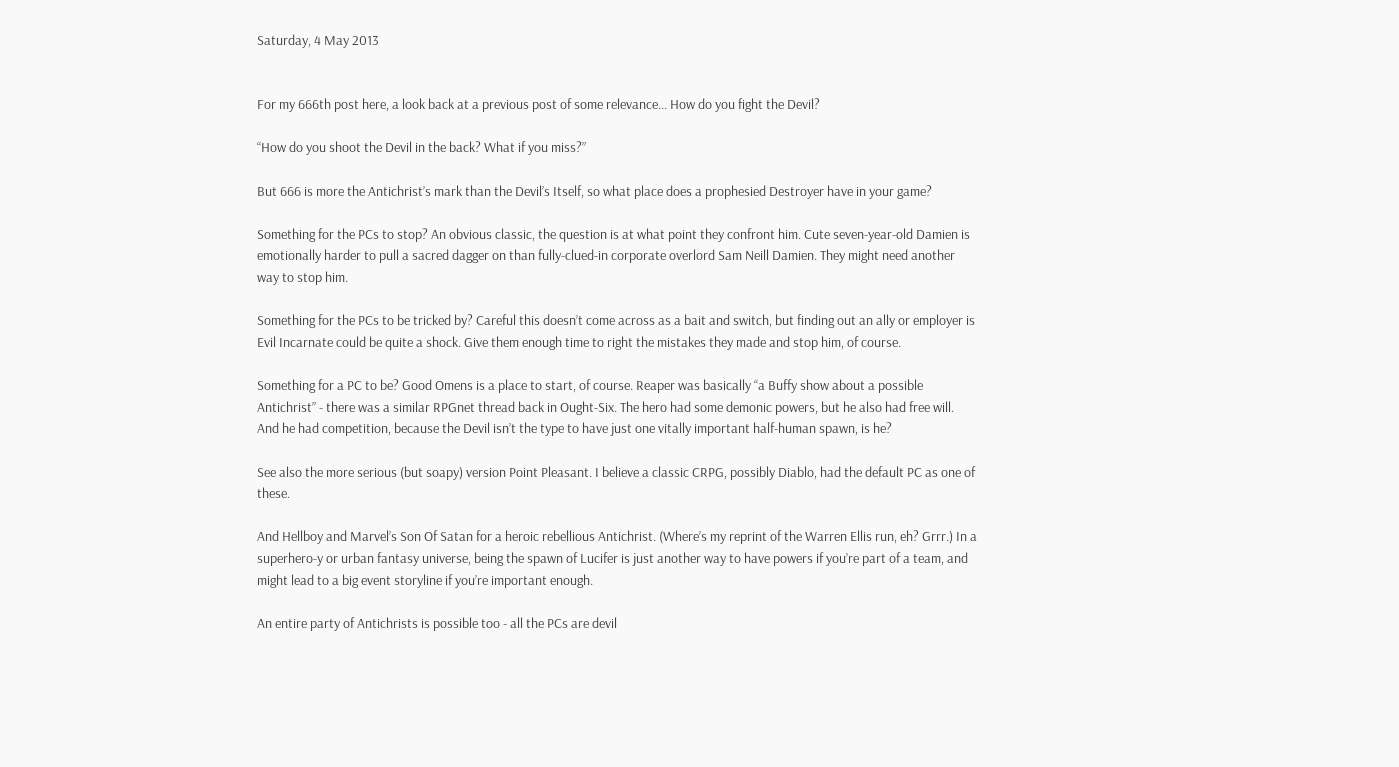Saturday, 4 May 2013


For my 666th post here, a look back at a previous post of some relevance... How do you fight the Devil?

“How do you shoot the Devil in the back? What if you miss?”

But 666 is more the Antichrist’s mark than the Devil’s Itself, so what place does a prophesied Destroyer have in your game?

Something for the PCs to stop? An obvious classic, the question is at what point they confront him. Cute seven-year-old Damien is emotionally harder to pull a sacred dagger on than fully-clued-in corporate overlord Sam Neill Damien. They might need another way to stop him.

Something for the PCs to be tricked by? Careful this doesn’t come across as a bait and switch, but finding out an ally or employer is Evil Incarnate could be quite a shock. Give them enough time to right the mistakes they made and stop him, of course.

Something for a PC to be? Good Omens is a place to start, of course. Reaper was basically “a Buffy show about a possible Antichrist” - there was a similar RPGnet thread back in Ought-Six. The hero had some demonic powers, but he also had free will. And he had competition, because the Devil isn’t the type to have just one vitally important half-human spawn, is he?

See also the more serious (but soapy) version Point Pleasant. I believe a classic CRPG, possibly Diablo, had the default PC as one of these.

And Hellboy and Marvel’s Son Of Satan for a heroic rebellious Antichrist. (Where’s my reprint of the Warren Ellis run, eh? Grrr.) In a superhero-y or urban fantasy universe, being the spawn of Lucifer is just another way to have powers if you’re part of a team, and might lead to a big event storyline if you’re important enough.

An entire party of Antichrists is possible too - all the PCs are devil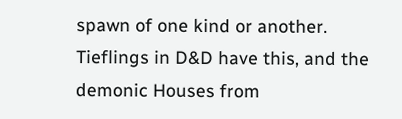spawn of one kind or another. Tieflings in D&D have this, and the demonic Houses from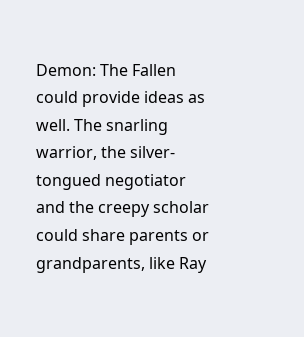Demon: The Fallen could provide ideas as well. The snarling warrior, the silver-tongued negotiator and the creepy scholar could share parents or grandparents, like Ray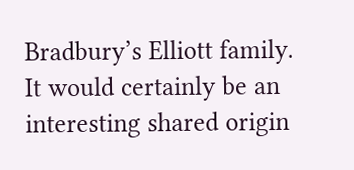Bradbury’s Elliott family. It would certainly be an interesting shared origin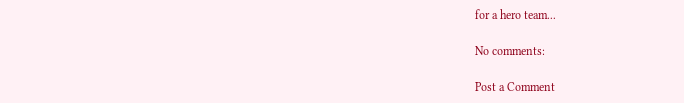for a hero team...

No comments:

Post a Comment